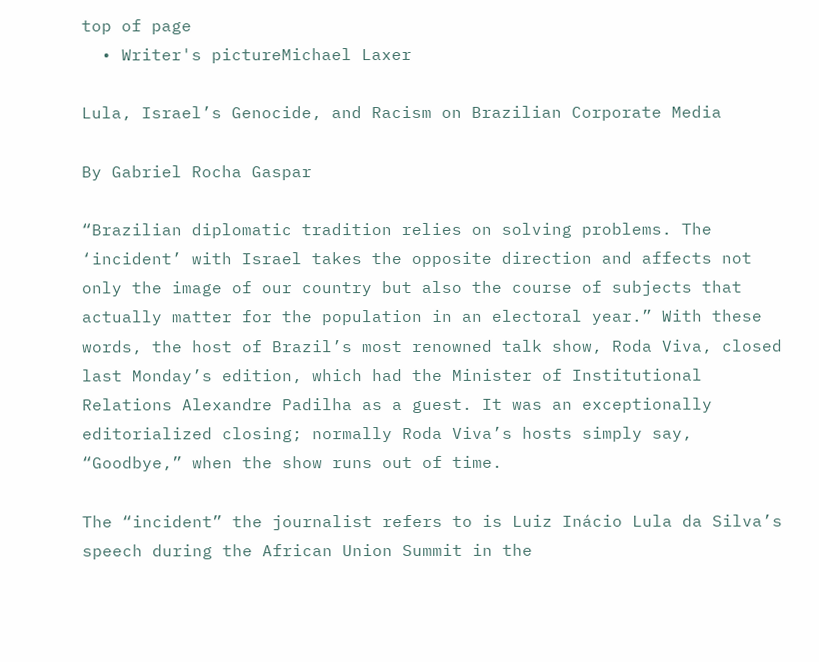top of page
  • Writer's pictureMichael Laxer

Lula, Israel’s Genocide, and Racism on Brazilian Corporate Media

By Gabriel Rocha Gaspar

“Brazilian diplomatic tradition relies on solving problems. The ‘incident’ with Israel takes the opposite direction and affects not only the image of our country but also the course of subjects that actually matter for the population in an electoral year.” With these words, the host of Brazil’s most renowned talk show, Roda Viva, closed last Monday’s edition, which had the Minister of Institutional Relations Alexandre Padilha as a guest. It was an exceptionally editorialized closing; normally Roda Viva’s hosts simply say, “Goodbye,” when the show runs out of time.

The “incident” the journalist refers to is Luiz Inácio Lula da Silva’s speech during the African Union Summit in the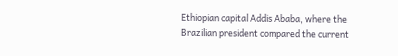Ethiopian capital Addis Ababa, where the Brazilian president compared the current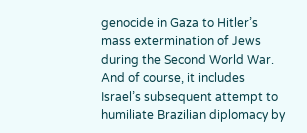genocide in Gaza to Hitler’s mass extermination of Jews during the Second World War. And of course, it includes Israel’s subsequent attempt to humiliate Brazilian diplomacy by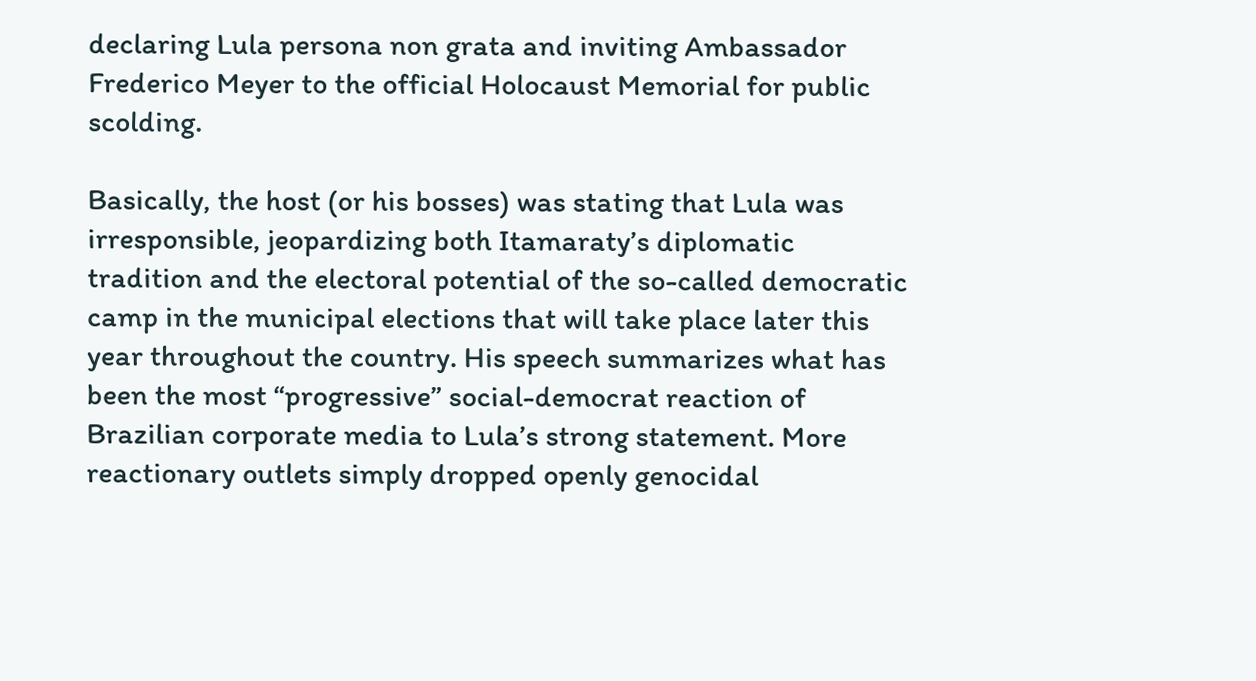declaring Lula persona non grata and inviting Ambassador Frederico Meyer to the official Holocaust Memorial for public scolding.

Basically, the host (or his bosses) was stating that Lula was irresponsible, jeopardizing both Itamaraty’s diplomatic tradition and the electoral potential of the so-called democratic camp in the municipal elections that will take place later this year throughout the country. His speech summarizes what has been the most “progressive” social-democrat reaction of Brazilian corporate media to Lula’s strong statement. More reactionary outlets simply dropped openly genocidal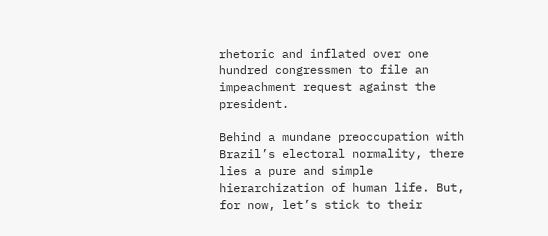rhetoric and inflated over one hundred congressmen to file an impeachment request against the president.

Behind a mundane preoccupation with Brazil’s electoral normality, there lies a pure and simple hierarchization of human life. But, for now, let’s stick to their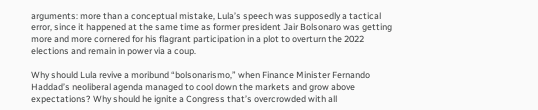arguments: more than a conceptual mistake, Lula’s speech was supposedly a tactical error, since it happened at the same time as former president Jair Bolsonaro was getting more and more cornered for his flagrant participation in a plot to overturn the 2022 elections and remain in power via a coup.

Why should Lula revive a moribund “bolsonarismo,” when Finance Minister Fernando Haddad’s neoliberal agenda managed to cool down the markets and grow above expectations? Why should he ignite a Congress that’s overcrowded with all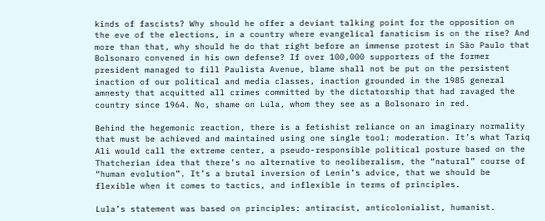kinds of fascists? Why should he offer a deviant talking point for the opposition on the eve of the elections, in a country where evangelical fanaticism is on the rise? And more than that, why should he do that right before an immense protest in São Paulo that Bolsonaro convened in his own defense? If over 100,000 supporters of the former president managed to fill Paulista Avenue, blame shall not be put on the persistent inaction of our political and media classes, inaction grounded in the 1985 general amnesty that acquitted all crimes committed by the dictatorship that had ravaged the country since 1964. No, shame on Lula, whom they see as a Bolsonaro in red.

Behind the hegemonic reaction, there is a fetishist reliance on an imaginary normality that must be achieved and maintained using one single tool: moderation. It’s what Tariq Ali would call the extreme center, a pseudo-responsible political posture based on the Thatcherian idea that there’s no alternative to neoliberalism, the “natural” course of “human evolution”. It’s a brutal inversion of Lenin’s advice, that we should be flexible when it comes to tactics, and inflexible in terms of principles.

Lula’s statement was based on principles: antiracist, anticolonialist, humanist.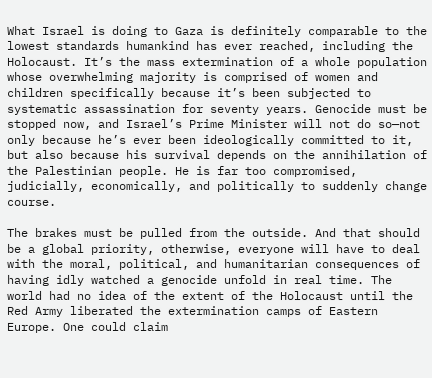What Israel is doing to Gaza is definitely comparable to the lowest standards humankind has ever reached, including the Holocaust. It’s the mass extermination of a whole population whose overwhelming majority is comprised of women and children specifically because it’s been subjected to systematic assassination for seventy years. Genocide must be stopped now, and Israel’s Prime Minister will not do so—not only because he’s ever been ideologically committed to it, but also because his survival depends on the annihilation of the Palestinian people. He is far too compromised, judicially, economically, and politically to suddenly change course.

The brakes must be pulled from the outside. And that should be a global priority, otherwise, everyone will have to deal with the moral, political, and humanitarian consequences of having idly watched a genocide unfold in real time. The world had no idea of the extent of the Holocaust until the Red Army liberated the extermination camps of Eastern Europe. One could claim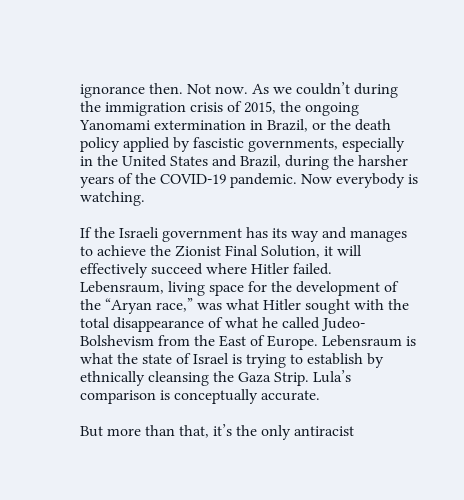ignorance then. Not now. As we couldn’t during the immigration crisis of 2015, the ongoing Yanomami extermination in Brazil, or the death policy applied by fascistic governments, especially in the United States and Brazil, during the harsher years of the COVID-19 pandemic. Now everybody is watching.

If the Israeli government has its way and manages to achieve the Zionist Final Solution, it will effectively succeed where Hitler failed. Lebensraum, living space for the development of the “Aryan race,” was what Hitler sought with the total disappearance of what he called Judeo-Bolshevism from the East of Europe. Lebensraum is what the state of Israel is trying to establish by ethnically cleansing the Gaza Strip. Lula’s comparison is conceptually accurate.

But more than that, it’s the only antiracist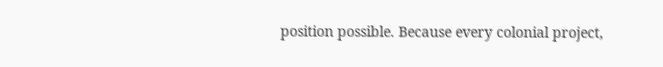position possible. Because every colonial project,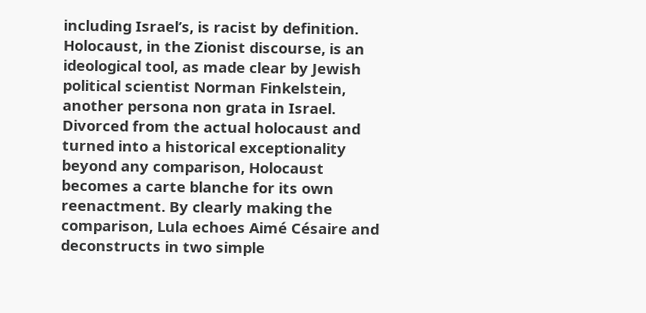including Israel’s, is racist by definition. Holocaust, in the Zionist discourse, is an ideological tool, as made clear by Jewish political scientist Norman Finkelstein, another persona non grata in Israel. Divorced from the actual holocaust and turned into a historical exceptionality beyond any comparison, Holocaust becomes a carte blanche for its own reenactment. By clearly making the comparison, Lula echoes Aimé Césaire and deconstructs in two simple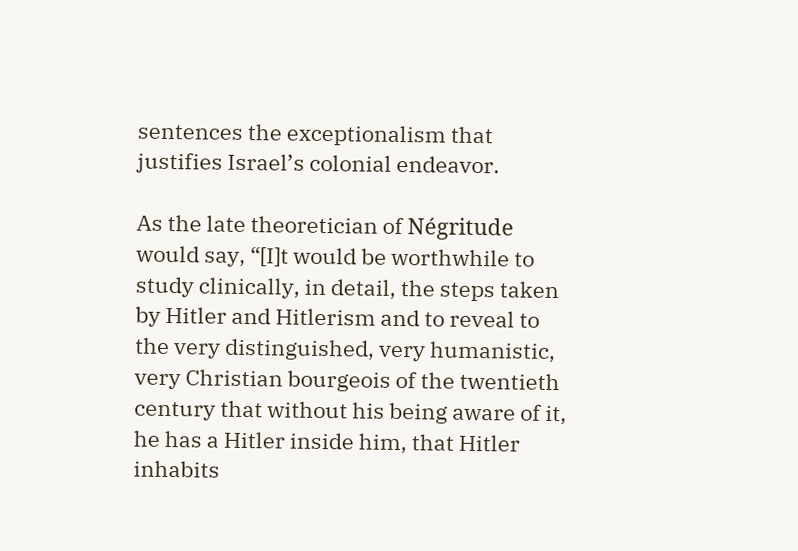sentences the exceptionalism that justifies Israel’s colonial endeavor.

As the late theoretician of Négritude would say, “[I]t would be worthwhile to study clinically, in detail, the steps taken by Hitler and Hitlerism and to reveal to the very distinguished, very humanistic, very Christian bourgeois of the twentieth century that without his being aware of it, he has a Hitler inside him, that Hitler inhabits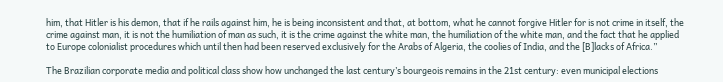him, that Hitler is his demon, that if he rails against him, he is being inconsistent and that, at bottom, what he cannot forgive Hitler for is not crime in itself, the crime against man, it is not the humiliation of man as such, it is the crime against the white man, the humiliation of the white man, and the fact that he applied to Europe colonialist procedures which until then had been reserved exclusively for the Arabs of Algeria, the coolies of India, and the [B]lacks of Africa.”

The Brazilian corporate media and political class show how unchanged the last century’s bourgeois remains in the 21st century: even municipal elections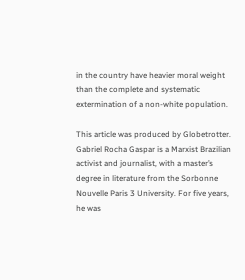in the country have heavier moral weight than the complete and systematic extermination of a non-white population.

This article was produced by Globetrotter. Gabriel Rocha Gaspar is a Marxist Brazilian activist and journalist, with a master’s degree in literature from the Sorbonne Nouvelle Paris 3 University. For five years, he was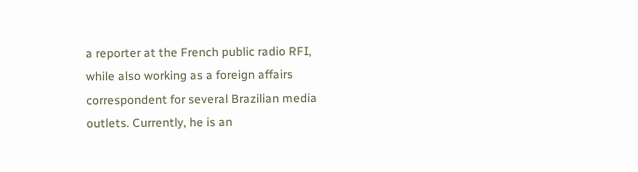a reporter at the French public radio RFI, while also working as a foreign affairs correspondent for several Brazilian media outlets. Currently, he is an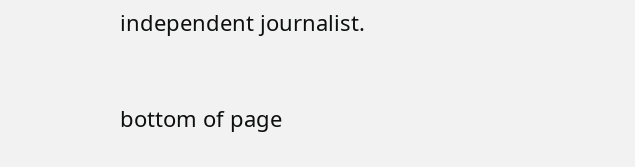independent journalist.



bottom of page